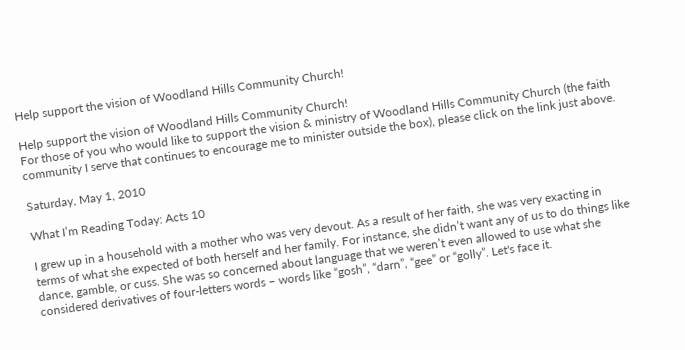Help support the vision of Woodland Hills Community Church!

Help support the vision of Woodland Hills Community Church!
For those of you who would like to support the vision & ministry of Woodland Hills Community Church (the faith community I serve that continues to encourage me to minister outside the box), please click on the link just above.

Saturday, May 1, 2010

What I’m Reading Today: Acts 10

I grew up in a household with a mother who was very devout. As a result of her faith, she was very exacting in terms of what she expected of both herself and her family. For instance, she didn’t want any of us to do things like dance, gamble, or cuss. She was so concerned about language that we weren’t even allowed to use what she considered derivatives of four-letters words – words like “gosh”, “darn”, “gee” or “golly”. Let's face it.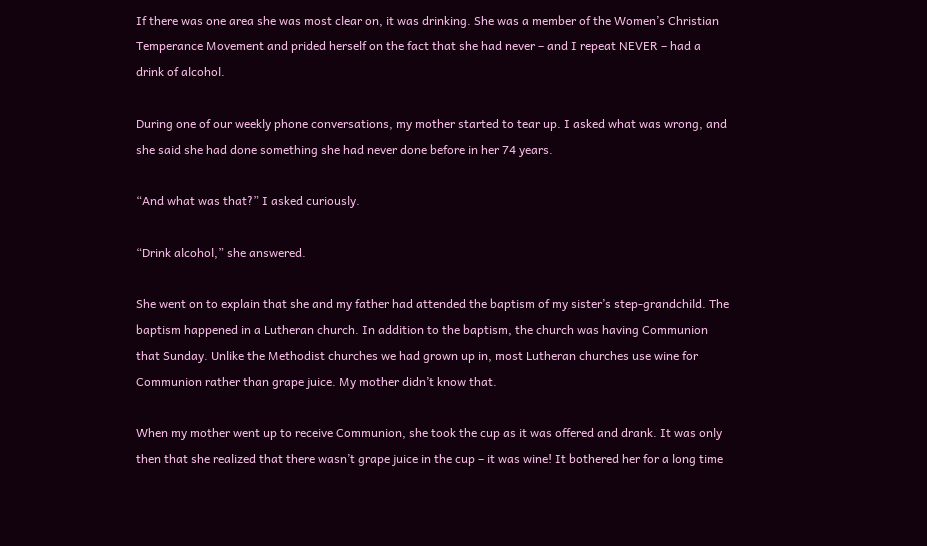If there was one area she was most clear on, it was drinking. She was a member of the Women’s Christian Temperance Movement and prided herself on the fact that she had never – and I repeat NEVER – had a drink of alcohol.

During one of our weekly phone conversations, my mother started to tear up. I asked what was wrong, and she said she had done something she had never done before in her 74 years.

“And what was that?” I asked curiously.

“Drink alcohol,” she answered.

She went on to explain that she and my father had attended the baptism of my sister’s step-grandchild. The baptism happened in a Lutheran church. In addition to the baptism, the church was having Communion that Sunday. Unlike the Methodist churches we had grown up in, most Lutheran churches use wine for Communion rather than grape juice. My mother didn’t know that.

When my mother went up to receive Communion, she took the cup as it was offered and drank. It was only then that she realized that there wasn’t grape juice in the cup – it was wine! It bothered her for a long time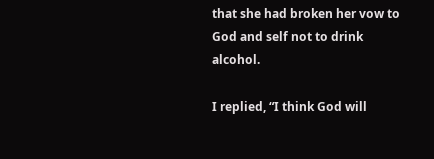that she had broken her vow to God and self not to drink alcohol.

I replied, “I think God will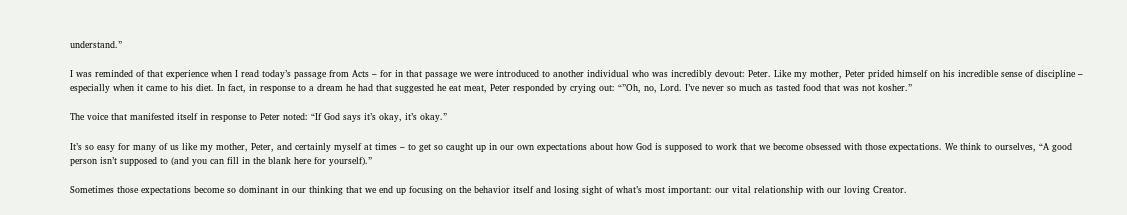understand.”

I was reminded of that experience when I read today’s passage from Acts – for in that passage we were introduced to another individual who was incredibly devout: Peter. Like my mother, Peter prided himself on his incredible sense of discipline – especially when it came to his diet. In fact, in response to a dream he had that suggested he eat meat, Peter responded by crying out: “”Oh, no, Lord. I’ve never so much as tasted food that was not kosher.”

The voice that manifested itself in response to Peter noted: “If God says it’s okay, it’s okay.”

It’s so easy for many of us like my mother, Peter, and certainly myself at times – to get so caught up in our own expectations about how God is supposed to work that we become obsessed with those expectations. We think to ourselves, “A good person isn’t supposed to (and you can fill in the blank here for yourself).”

Sometimes those expectations become so dominant in our thinking that we end up focusing on the behavior itself and losing sight of what’s most important: our vital relationship with our loving Creator.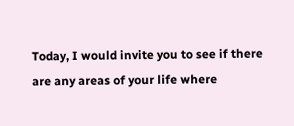Today, I would invite you to see if there are any areas of your life where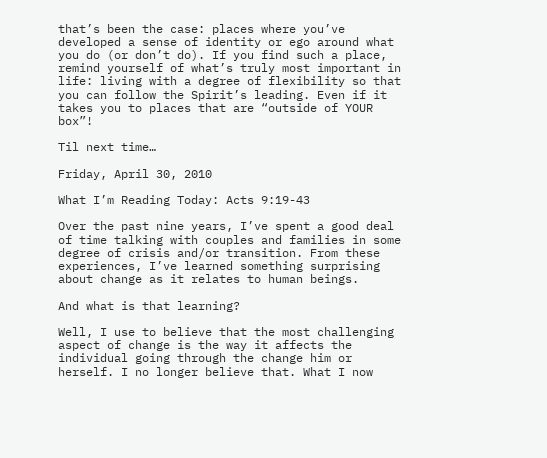that’s been the case: places where you’ve developed a sense of identity or ego around what you do (or don’t do). If you find such a place, remind yourself of what’s truly most important in life: living with a degree of flexibility so that you can follow the Spirit’s leading. Even if it takes you to places that are “outside of YOUR box”!

Til next time…

Friday, April 30, 2010

What I’m Reading Today: Acts 9:19-43

Over the past nine years, I’ve spent a good deal of time talking with couples and families in some degree of crisis and/or transition. From these experiences, I’ve learned something surprising about change as it relates to human beings.

And what is that learning?

Well, I use to believe that the most challenging aspect of change is the way it affects the individual going through the change him or herself. I no longer believe that. What I now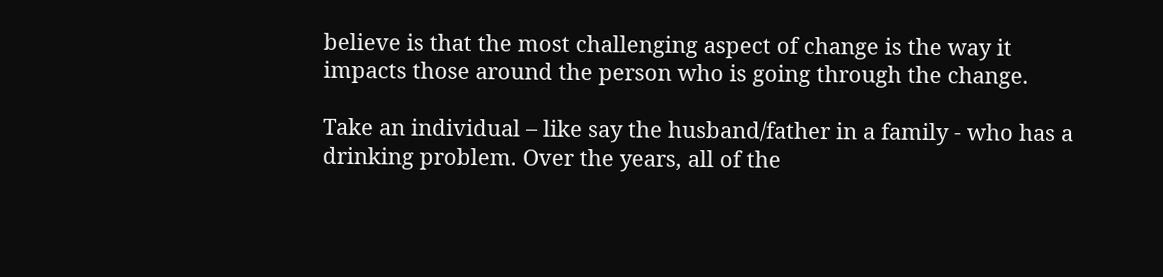believe is that the most challenging aspect of change is the way it impacts those around the person who is going through the change.

Take an individual – like say the husband/father in a family - who has a drinking problem. Over the years, all of the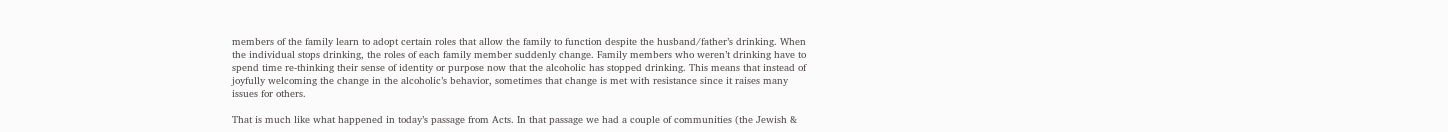members of the family learn to adopt certain roles that allow the family to function despite the husband/father’s drinking. When the individual stops drinking, the roles of each family member suddenly change. Family members who weren’t drinking have to spend time re-thinking their sense of identity or purpose now that the alcoholic has stopped drinking. This means that instead of joyfully welcoming the change in the alcoholic’s behavior, sometimes that change is met with resistance since it raises many issues for others.

That is much like what happened in today’s passage from Acts. In that passage we had a couple of communities (the Jewish &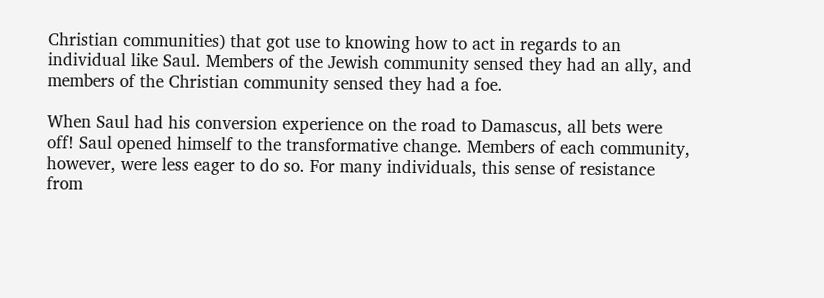Christian communities) that got use to knowing how to act in regards to an individual like Saul. Members of the Jewish community sensed they had an ally, and members of the Christian community sensed they had a foe.

When Saul had his conversion experience on the road to Damascus, all bets were off! Saul opened himself to the transformative change. Members of each community, however, were less eager to do so. For many individuals, this sense of resistance from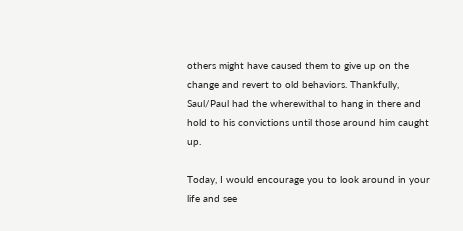others might have caused them to give up on the change and revert to old behaviors. Thankfully, Saul/Paul had the wherewithal to hang in there and hold to his convictions until those around him caught up.

Today, I would encourage you to look around in your life and see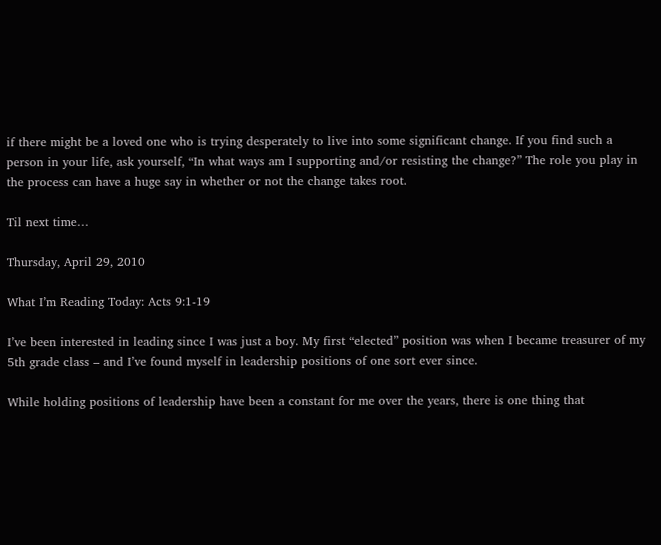if there might be a loved one who is trying desperately to live into some significant change. If you find such a person in your life, ask yourself, “In what ways am I supporting and/or resisting the change?” The role you play in the process can have a huge say in whether or not the change takes root.

Til next time…

Thursday, April 29, 2010

What I’m Reading Today: Acts 9:1-19

I’ve been interested in leading since I was just a boy. My first “elected” position was when I became treasurer of my 5th grade class – and I’ve found myself in leadership positions of one sort ever since.

While holding positions of leadership have been a constant for me over the years, there is one thing that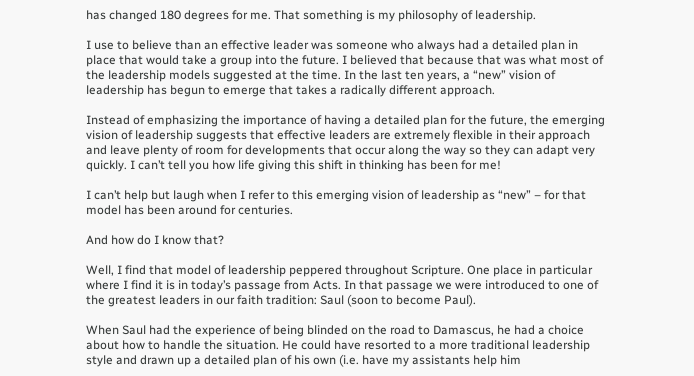has changed 180 degrees for me. That something is my philosophy of leadership.

I use to believe than an effective leader was someone who always had a detailed plan in place that would take a group into the future. I believed that because that was what most of the leadership models suggested at the time. In the last ten years, a “new” vision of leadership has begun to emerge that takes a radically different approach.

Instead of emphasizing the importance of having a detailed plan for the future, the emerging vision of leadership suggests that effective leaders are extremely flexible in their approach and leave plenty of room for developments that occur along the way so they can adapt very quickly. I can’t tell you how life giving this shift in thinking has been for me!

I can’t help but laugh when I refer to this emerging vision of leadership as “new” – for that model has been around for centuries.

And how do I know that?

Well, I find that model of leadership peppered throughout Scripture. One place in particular where I find it is in today’s passage from Acts. In that passage we were introduced to one of the greatest leaders in our faith tradition: Saul (soon to become Paul).

When Saul had the experience of being blinded on the road to Damascus, he had a choice about how to handle the situation. He could have resorted to a more traditional leadership style and drawn up a detailed plan of his own (i.e. have my assistants help him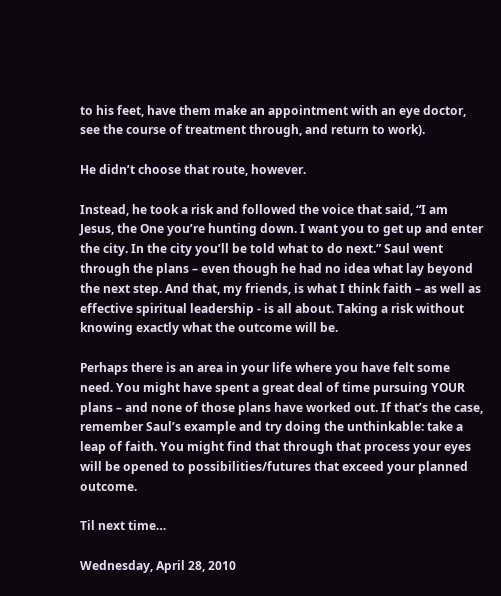to his feet, have them make an appointment with an eye doctor, see the course of treatment through, and return to work).

He didn’t choose that route, however.

Instead, he took a risk and followed the voice that said, “I am Jesus, the One you’re hunting down. I want you to get up and enter the city. In the city you’ll be told what to do next.” Saul went through the plans – even though he had no idea what lay beyond the next step. And that, my friends, is what I think faith – as well as effective spiritual leadership - is all about. Taking a risk without knowing exactly what the outcome will be.

Perhaps there is an area in your life where you have felt some need. You might have spent a great deal of time pursuing YOUR plans – and none of those plans have worked out. If that’s the case, remember Saul’s example and try doing the unthinkable: take a leap of faith. You might find that through that process your eyes will be opened to possibilities/futures that exceed your planned outcome.

Til next time…

Wednesday, April 28, 2010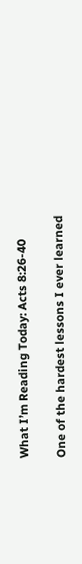What I’m Reading Today: Acts 8:26-40

One of the hardest lessons I ever learned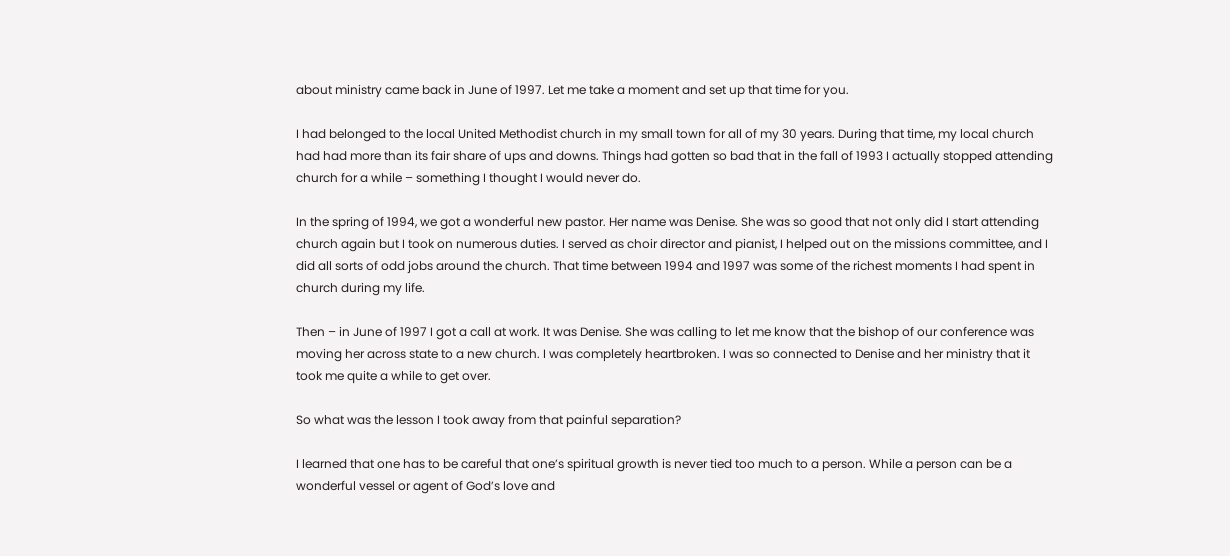about ministry came back in June of 1997. Let me take a moment and set up that time for you.

I had belonged to the local United Methodist church in my small town for all of my 30 years. During that time, my local church had had more than its fair share of ups and downs. Things had gotten so bad that in the fall of 1993 I actually stopped attending church for a while – something I thought I would never do.

In the spring of 1994, we got a wonderful new pastor. Her name was Denise. She was so good that not only did I start attending church again but I took on numerous duties. I served as choir director and pianist, I helped out on the missions committee, and I did all sorts of odd jobs around the church. That time between 1994 and 1997 was some of the richest moments I had spent in church during my life.

Then – in June of 1997 I got a call at work. It was Denise. She was calling to let me know that the bishop of our conference was moving her across state to a new church. I was completely heartbroken. I was so connected to Denise and her ministry that it took me quite a while to get over.

So what was the lesson I took away from that painful separation?

I learned that one has to be careful that one’s spiritual growth is never tied too much to a person. While a person can be a wonderful vessel or agent of God’s love and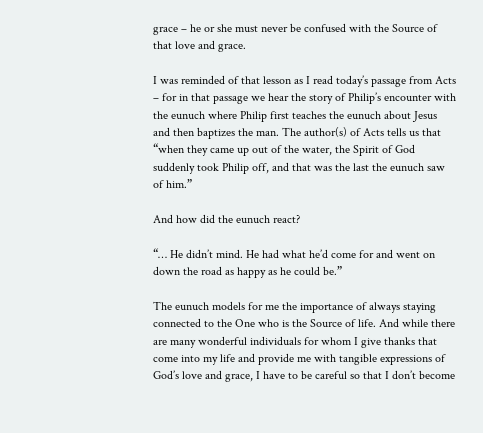grace – he or she must never be confused with the Source of that love and grace.

I was reminded of that lesson as I read today’s passage from Acts – for in that passage we hear the story of Philip’s encounter with the eunuch where Philip first teaches the eunuch about Jesus and then baptizes the man. The author(s) of Acts tells us that “when they came up out of the water, the Spirit of God suddenly took Philip off, and that was the last the eunuch saw of him.”

And how did the eunuch react?

“… He didn’t mind. He had what he’d come for and went on down the road as happy as he could be.”

The eunuch models for me the importance of always staying connected to the One who is the Source of life. And while there are many wonderful individuals for whom I give thanks that come into my life and provide me with tangible expressions of God’s love and grace, I have to be careful so that I don’t become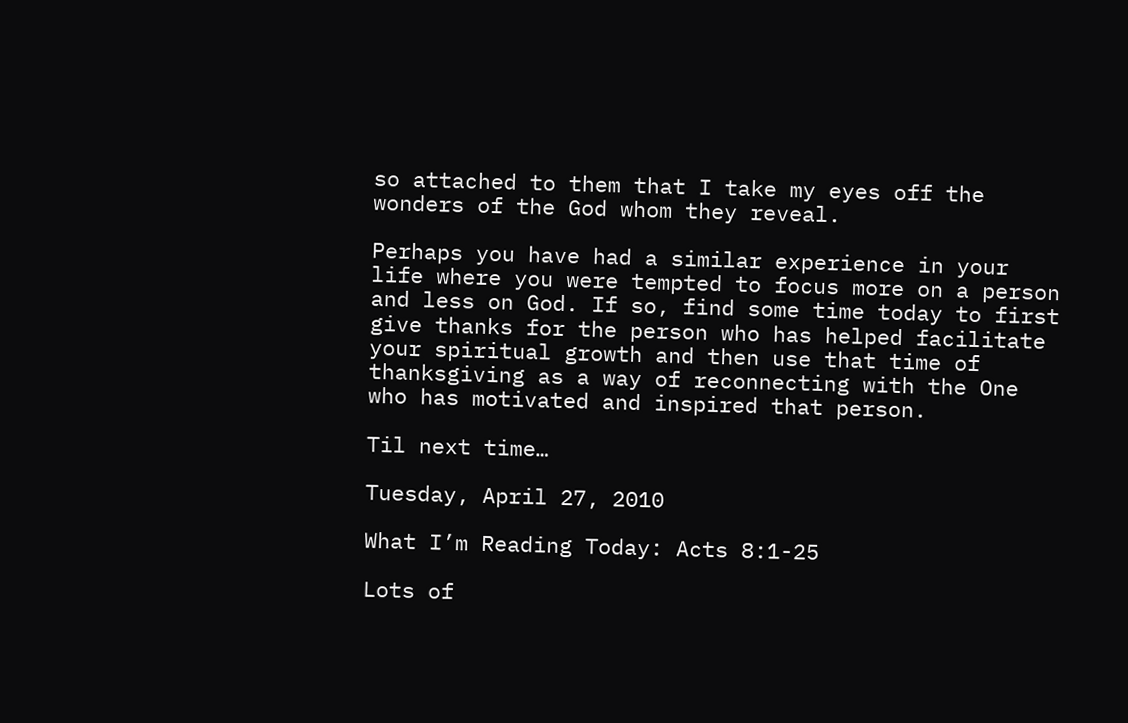so attached to them that I take my eyes off the wonders of the God whom they reveal.

Perhaps you have had a similar experience in your life where you were tempted to focus more on a person and less on God. If so, find some time today to first give thanks for the person who has helped facilitate your spiritual growth and then use that time of thanksgiving as a way of reconnecting with the One who has motivated and inspired that person.

Til next time…

Tuesday, April 27, 2010

What I’m Reading Today: Acts 8:1-25

Lots of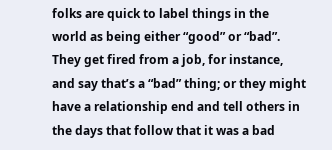folks are quick to label things in the world as being either “good” or “bad”. They get fired from a job, for instance, and say that’s a “bad” thing; or they might have a relationship end and tell others in the days that follow that it was a bad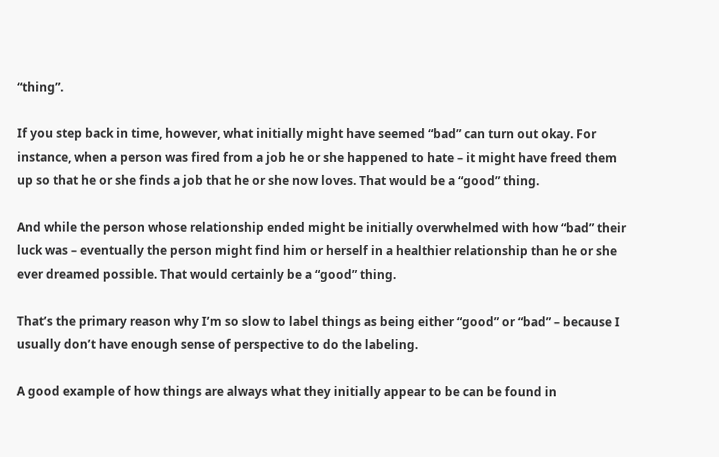“thing”.

If you step back in time, however, what initially might have seemed “bad” can turn out okay. For instance, when a person was fired from a job he or she happened to hate – it might have freed them up so that he or she finds a job that he or she now loves. That would be a “good” thing.

And while the person whose relationship ended might be initially overwhelmed with how “bad” their luck was – eventually the person might find him or herself in a healthier relationship than he or she ever dreamed possible. That would certainly be a “good” thing.

That’s the primary reason why I’m so slow to label things as being either “good” or “bad” – because I usually don’t have enough sense of perspective to do the labeling.

A good example of how things are always what they initially appear to be can be found in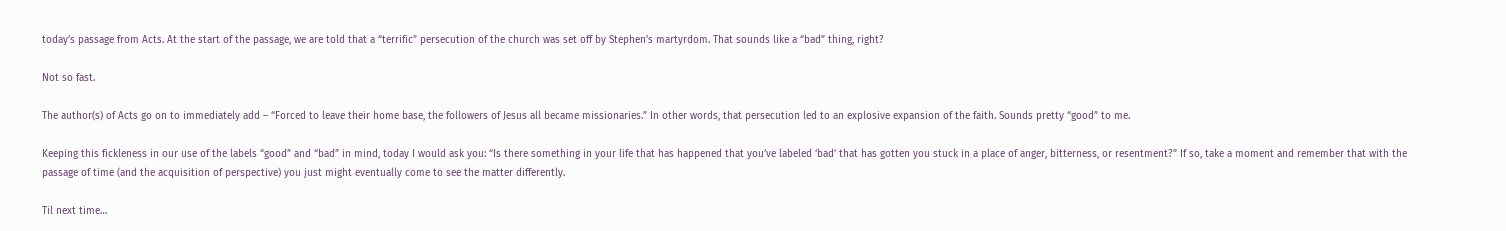today’s passage from Acts. At the start of the passage, we are told that a “terrific” persecution of the church was set off by Stephen’s martyrdom. That sounds like a “bad” thing, right?

Not so fast.

The author(s) of Acts go on to immediately add – “Forced to leave their home base, the followers of Jesus all became missionaries.” In other words, that persecution led to an explosive expansion of the faith. Sounds pretty “good” to me.

Keeping this fickleness in our use of the labels “good” and “bad” in mind, today I would ask you: “Is there something in your life that has happened that you’ve labeled ‘bad’ that has gotten you stuck in a place of anger, bitterness, or resentment?” If so, take a moment and remember that with the passage of time (and the acquisition of perspective) you just might eventually come to see the matter differently.

Til next time…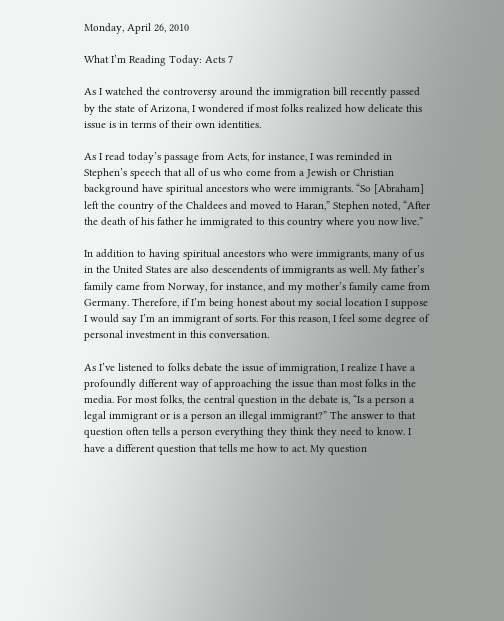Monday, April 26, 2010

What I’m Reading Today: Acts 7

As I watched the controversy around the immigration bill recently passed by the state of Arizona, I wondered if most folks realized how delicate this issue is in terms of their own identities.

As I read today’s passage from Acts, for instance, I was reminded in Stephen’s speech that all of us who come from a Jewish or Christian background have spiritual ancestors who were immigrants. “So [Abraham] left the country of the Chaldees and moved to Haran,” Stephen noted, “After the death of his father he immigrated to this country where you now live.”

In addition to having spiritual ancestors who were immigrants, many of us in the United States are also descendents of immigrants as well. My father’s family came from Norway, for instance, and my mother’s family came from Germany. Therefore, if I’m being honest about my social location I suppose I would say I’m an immigrant of sorts. For this reason, I feel some degree of personal investment in this conversation.

As I’ve listened to folks debate the issue of immigration, I realize I have a profoundly different way of approaching the issue than most folks in the media. For most folks, the central question in the debate is, “Is a person a legal immigrant or is a person an illegal immigrant?” The answer to that question often tells a person everything they think they need to know. I have a different question that tells me how to act. My question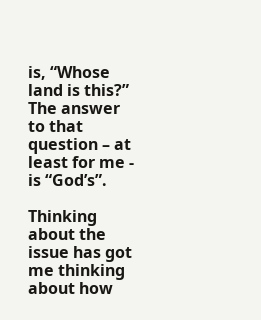is, “Whose land is this?” The answer to that question – at least for me - is “God’s”.

Thinking about the issue has got me thinking about how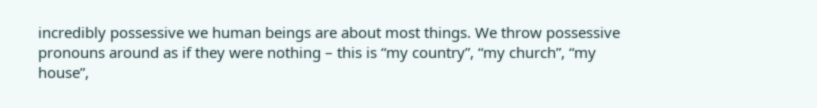incredibly possessive we human beings are about most things. We throw possessive pronouns around as if they were nothing – this is “my country”, “my church”, “my house”,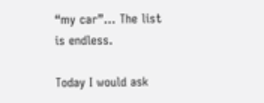“my car”… The list is endless.

Today I would ask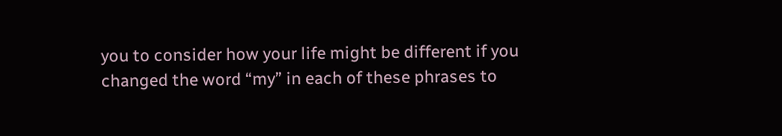you to consider how your life might be different if you changed the word “my” in each of these phrases to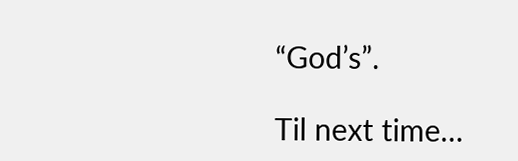“God’s”.

Til next time…